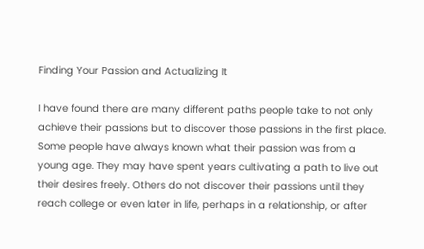Finding Your Passion and Actualizing It

I have found there are many different paths people take to not only achieve their passions but to discover those passions in the first place. Some people have always known what their passion was from a young age. They may have spent years cultivating a path to live out their desires freely. Others do not discover their passions until they reach college or even later in life, perhaps in a relationship, or after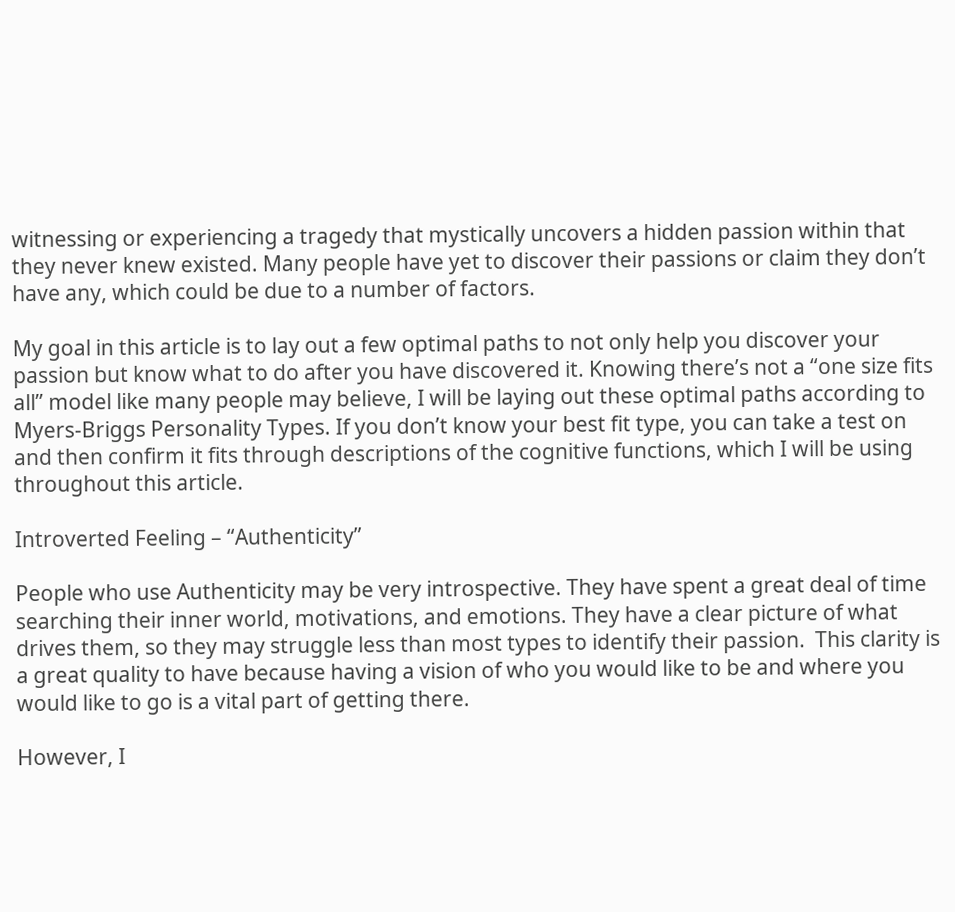witnessing or experiencing a tragedy that mystically uncovers a hidden passion within that they never knew existed. Many people have yet to discover their passions or claim they don’t have any, which could be due to a number of factors.

My goal in this article is to lay out a few optimal paths to not only help you discover your passion but know what to do after you have discovered it. Knowing there’s not a “one size fits all” model like many people may believe, I will be laying out these optimal paths according to Myers-Briggs Personality Types. If you don’t know your best fit type, you can take a test on and then confirm it fits through descriptions of the cognitive functions, which I will be using throughout this article.

Introverted Feeling – “Authenticity”

People who use Authenticity may be very introspective. They have spent a great deal of time searching their inner world, motivations, and emotions. They have a clear picture of what drives them, so they may struggle less than most types to identify their passion.  This clarity is a great quality to have because having a vision of who you would like to be and where you would like to go is a vital part of getting there.

However, I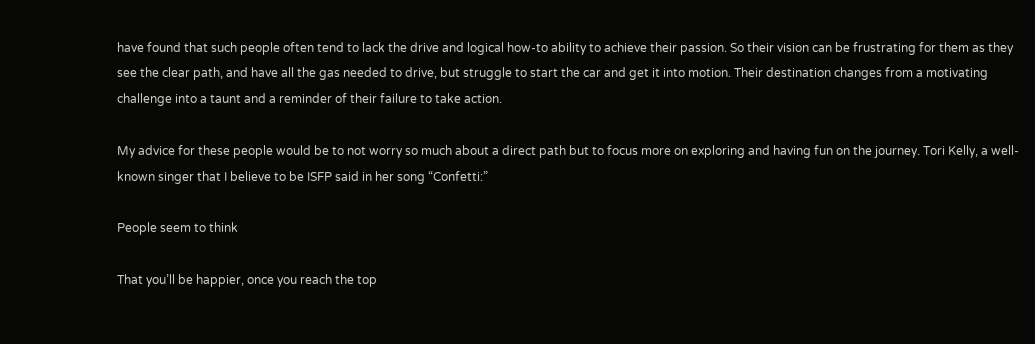have found that such people often tend to lack the drive and logical how-to ability to achieve their passion. So their vision can be frustrating for them as they see the clear path, and have all the gas needed to drive, but struggle to start the car and get it into motion. Their destination changes from a motivating challenge into a taunt and a reminder of their failure to take action.

My advice for these people would be to not worry so much about a direct path but to focus more on exploring and having fun on the journey. Tori Kelly, a well-known singer that I believe to be ISFP said in her song “Confetti:”

People seem to think

That you’ll be happier, once you reach the top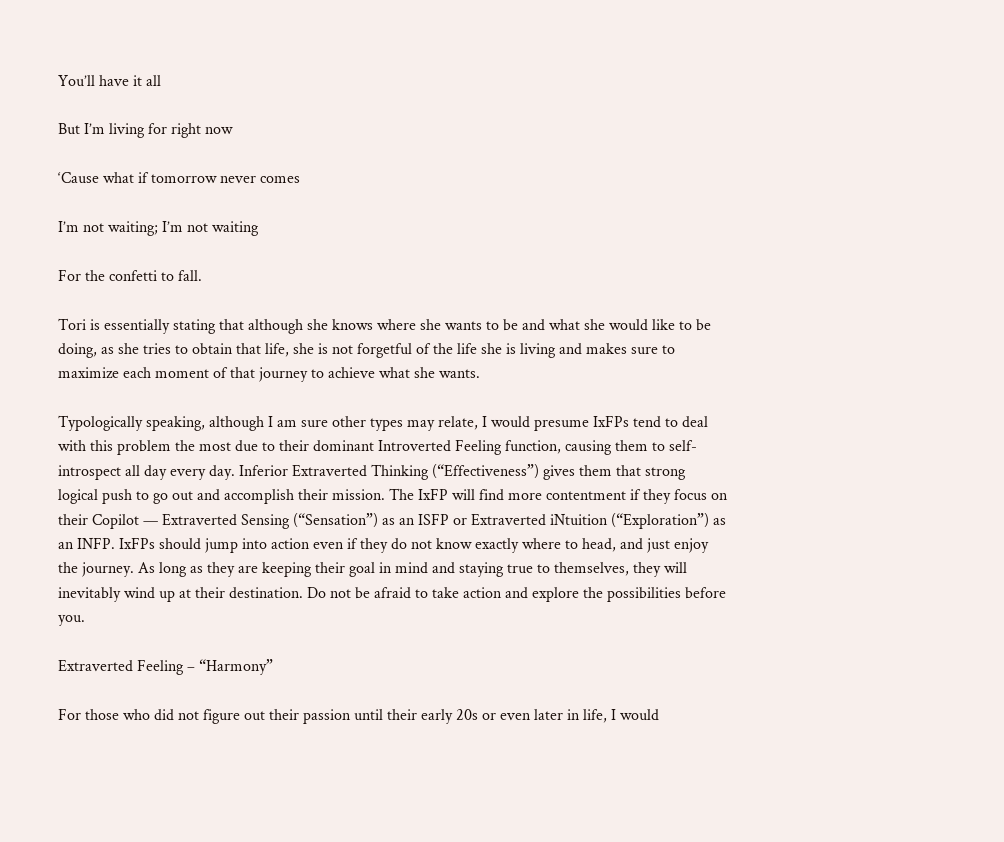You’ll have it all

But I’m living for right now

‘Cause what if tomorrow never comes

I’m not waiting; I’m not waiting

For the confetti to fall.

Tori is essentially stating that although she knows where she wants to be and what she would like to be doing, as she tries to obtain that life, she is not forgetful of the life she is living and makes sure to maximize each moment of that journey to achieve what she wants.

Typologically speaking, although I am sure other types may relate, I would presume IxFPs tend to deal with this problem the most due to their dominant Introverted Feeling function, causing them to self-introspect all day every day. Inferior Extraverted Thinking (“Effectiveness”) gives them that strong logical push to go out and accomplish their mission. The IxFP will find more contentment if they focus on their Copilot — Extraverted Sensing (“Sensation”) as an ISFP or Extraverted iNtuition (“Exploration”) as an INFP. IxFPs should jump into action even if they do not know exactly where to head, and just enjoy the journey. As long as they are keeping their goal in mind and staying true to themselves, they will inevitably wind up at their destination. Do not be afraid to take action and explore the possibilities before you.

Extraverted Feeling – “Harmony”

For those who did not figure out their passion until their early 20s or even later in life, I would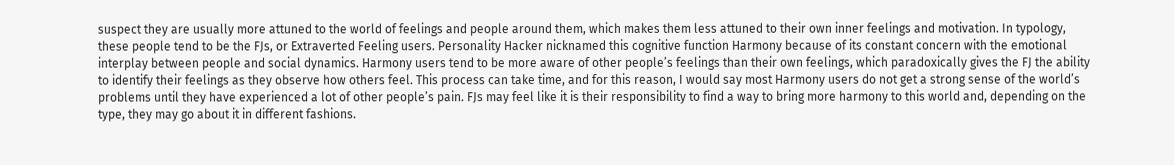suspect they are usually more attuned to the world of feelings and people around them, which makes them less attuned to their own inner feelings and motivation. In typology, these people tend to be the FJs, or Extraverted Feeling users. Personality Hacker nicknamed this cognitive function Harmony because of its constant concern with the emotional interplay between people and social dynamics. Harmony users tend to be more aware of other people’s feelings than their own feelings, which paradoxically gives the FJ the ability to identify their feelings as they observe how others feel. This process can take time, and for this reason, I would say most Harmony users do not get a strong sense of the world’s problems until they have experienced a lot of other people’s pain. FJs may feel like it is their responsibility to find a way to bring more harmony to this world and, depending on the type, they may go about it in different fashions.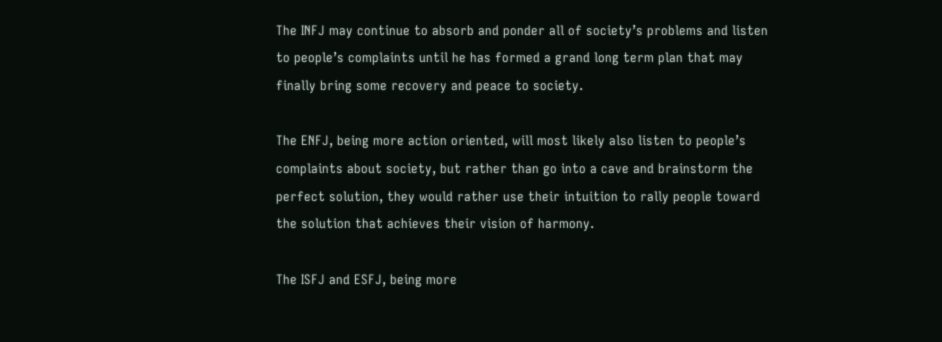The INFJ may continue to absorb and ponder all of society’s problems and listen to people’s complaints until he has formed a grand long term plan that may finally bring some recovery and peace to society.

The ENFJ, being more action oriented, will most likely also listen to people’s complaints about society, but rather than go into a cave and brainstorm the perfect solution, they would rather use their intuition to rally people toward the solution that achieves their vision of harmony.

The ISFJ and ESFJ, being more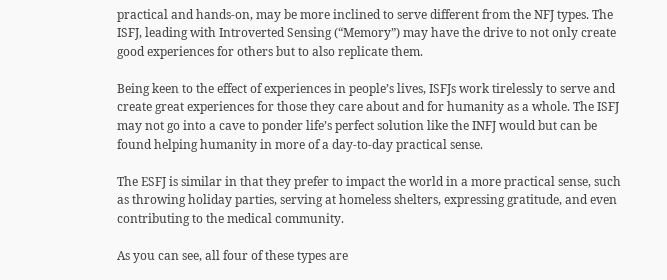practical and hands-on, may be more inclined to serve different from the NFJ types. The ISFJ, leading with Introverted Sensing (“Memory”) may have the drive to not only create good experiences for others but to also replicate them.

Being keen to the effect of experiences in people’s lives, ISFJs work tirelessly to serve and create great experiences for those they care about and for humanity as a whole. The ISFJ may not go into a cave to ponder life’s perfect solution like the INFJ would but can be found helping humanity in more of a day-to-day practical sense.

The ESFJ is similar in that they prefer to impact the world in a more practical sense, such as throwing holiday parties, serving at homeless shelters, expressing gratitude, and even contributing to the medical community.

As you can see, all four of these types are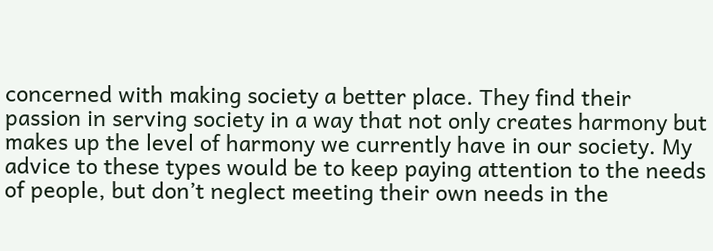concerned with making society a better place. They find their passion in serving society in a way that not only creates harmony but makes up the level of harmony we currently have in our society. My advice to these types would be to keep paying attention to the needs of people, but don’t neglect meeting their own needs in the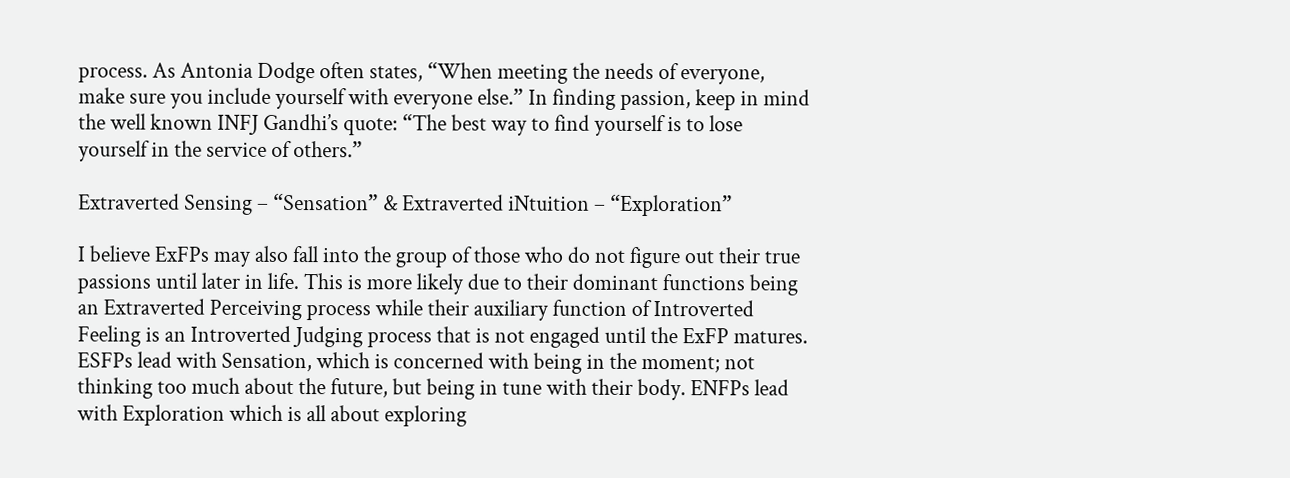process. As Antonia Dodge often states, “When meeting the needs of everyone, make sure you include yourself with everyone else.” In finding passion, keep in mind the well known INFJ Gandhi’s quote: “The best way to find yourself is to lose yourself in the service of others.”

Extraverted Sensing – “Sensation” & Extraverted iNtuition – “Exploration”

I believe ExFPs may also fall into the group of those who do not figure out their true passions until later in life. This is more likely due to their dominant functions being an Extraverted Perceiving process while their auxiliary function of Introverted Feeling is an Introverted Judging process that is not engaged until the ExFP matures. ESFPs lead with Sensation, which is concerned with being in the moment; not thinking too much about the future, but being in tune with their body. ENFPs lead with Exploration which is all about exploring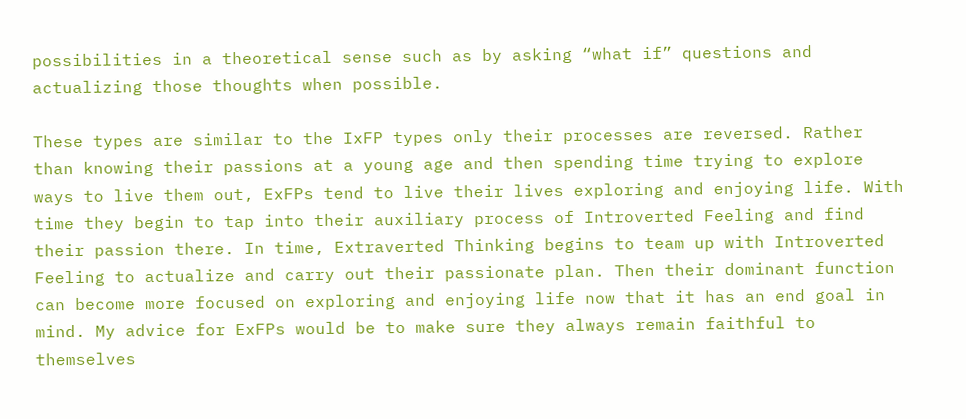possibilities in a theoretical sense such as by asking “what if” questions and actualizing those thoughts when possible.

These types are similar to the IxFP types only their processes are reversed. Rather than knowing their passions at a young age and then spending time trying to explore ways to live them out, ExFPs tend to live their lives exploring and enjoying life. With time they begin to tap into their auxiliary process of Introverted Feeling and find their passion there. In time, Extraverted Thinking begins to team up with Introverted Feeling to actualize and carry out their passionate plan. Then their dominant function can become more focused on exploring and enjoying life now that it has an end goal in mind. My advice for ExFPs would be to make sure they always remain faithful to themselves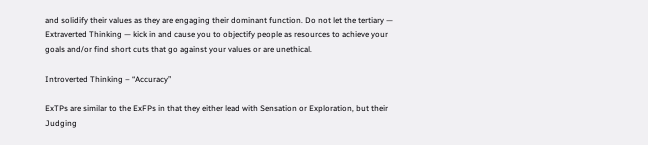and solidify their values as they are engaging their dominant function. Do not let the tertiary — Extraverted Thinking — kick in and cause you to objectify people as resources to achieve your goals and/or find short cuts that go against your values or are unethical.

Introverted Thinking – “Accuracy”

ExTPs are similar to the ExFPs in that they either lead with Sensation or Exploration, but their Judging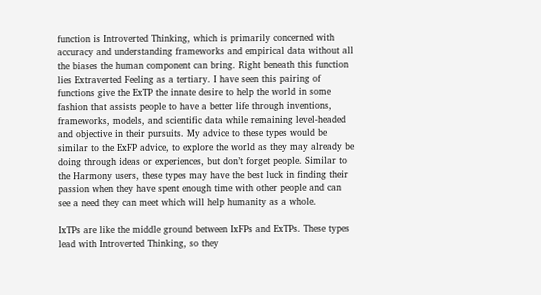function is Introverted Thinking, which is primarily concerned with accuracy and understanding frameworks and empirical data without all the biases the human component can bring. Right beneath this function lies Extraverted Feeling as a tertiary. I have seen this pairing of functions give the ExTP the innate desire to help the world in some fashion that assists people to have a better life through inventions, frameworks, models, and scientific data while remaining level-headed and objective in their pursuits. My advice to these types would be similar to the ExFP advice, to explore the world as they may already be doing through ideas or experiences, but don’t forget people. Similar to the Harmony users, these types may have the best luck in finding their passion when they have spent enough time with other people and can see a need they can meet which will help humanity as a whole.

IxTPs are like the middle ground between IxFPs and ExTPs. These types lead with Introverted Thinking, so they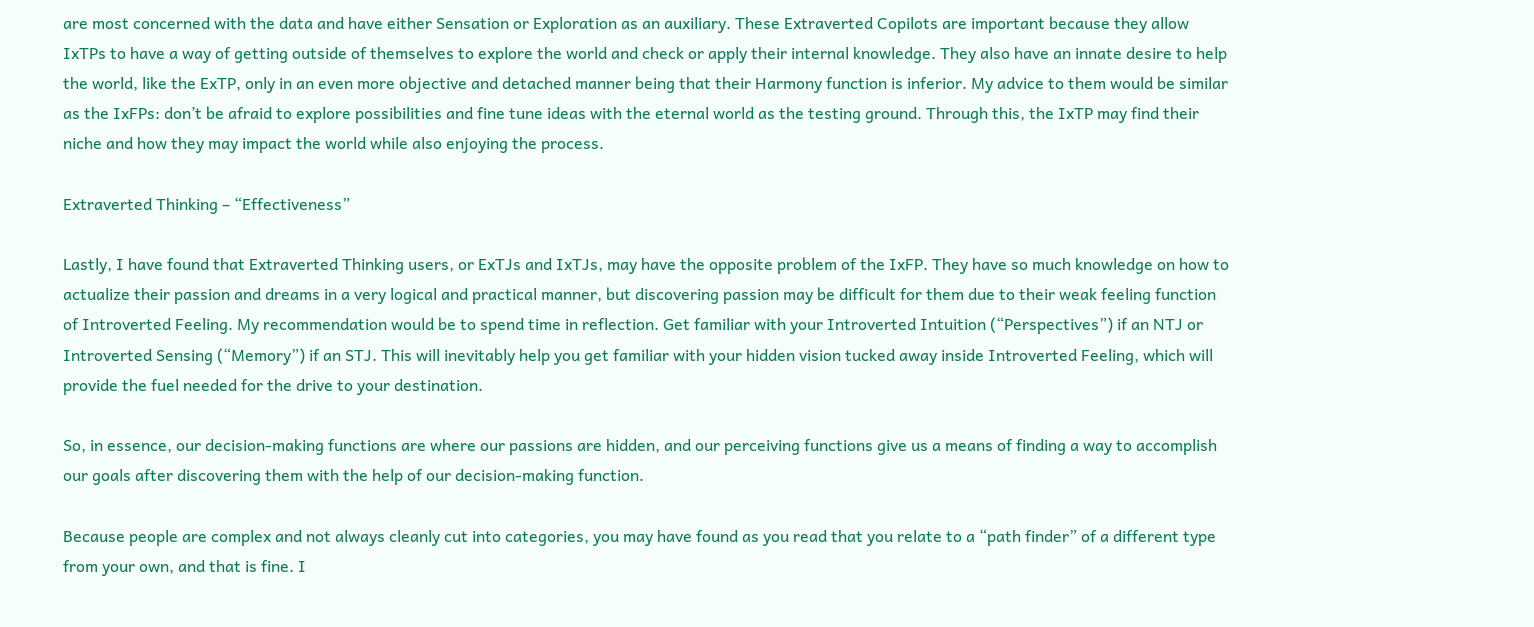are most concerned with the data and have either Sensation or Exploration as an auxiliary. These Extraverted Copilots are important because they allow IxTPs to have a way of getting outside of themselves to explore the world and check or apply their internal knowledge. They also have an innate desire to help the world, like the ExTP, only in an even more objective and detached manner being that their Harmony function is inferior. My advice to them would be similar as the IxFPs: don’t be afraid to explore possibilities and fine tune ideas with the eternal world as the testing ground. Through this, the IxTP may find their niche and how they may impact the world while also enjoying the process.

Extraverted Thinking – “Effectiveness”

Lastly, I have found that Extraverted Thinking users, or ExTJs and IxTJs, may have the opposite problem of the IxFP. They have so much knowledge on how to actualize their passion and dreams in a very logical and practical manner, but discovering passion may be difficult for them due to their weak feeling function of Introverted Feeling. My recommendation would be to spend time in reflection. Get familiar with your Introverted Intuition (“Perspectives”) if an NTJ or Introverted Sensing (“Memory”) if an STJ. This will inevitably help you get familiar with your hidden vision tucked away inside Introverted Feeling, which will provide the fuel needed for the drive to your destination.

So, in essence, our decision-making functions are where our passions are hidden, and our perceiving functions give us a means of finding a way to accomplish our goals after discovering them with the help of our decision-making function.

Because people are complex and not always cleanly cut into categories, you may have found as you read that you relate to a “path finder” of a different type from your own, and that is fine. I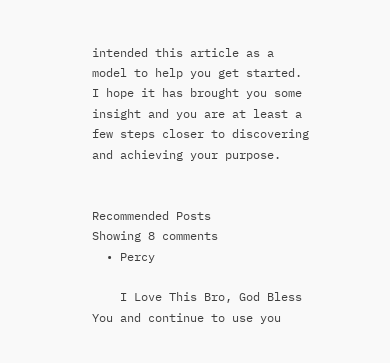intended this article as a model to help you get started. I hope it has brought you some insight and you are at least a few steps closer to discovering and achieving your purpose.


Recommended Posts
Showing 8 comments
  • Percy

    I Love This Bro, God Bless You and continue to use you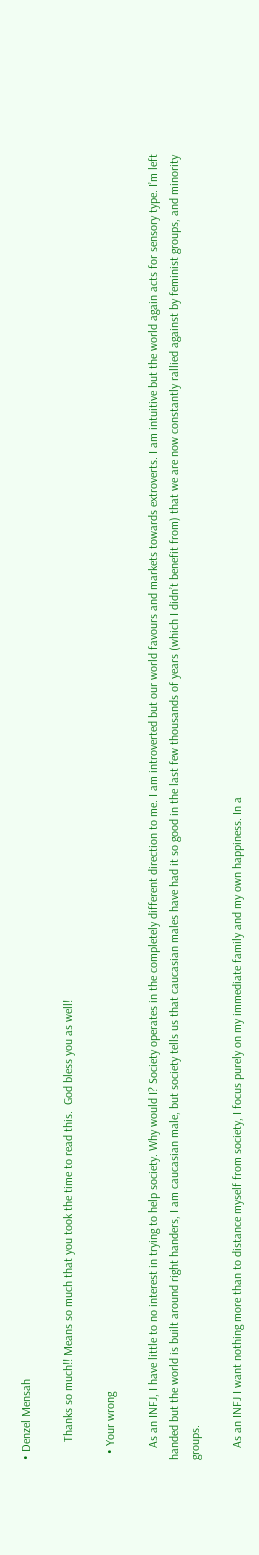• Denzel Mensah

      Thanks so much!! Means so much that you took the time to read this.  God bless you as well!

  • Your wrong

    As an INFJ, I have little to no interest in trying to help society. Why would I? Society operates in the completely different direction to me. I am introverted but our world favours and markets towards extroverts. I am intuitive but the world again acts for sensory type. I’m left handed but the world is built around right handers, I am caucasian male, but society tells us that caucasian males have had it so good in the last few thousands of years (which I didn’t benefit from) that we are now constantly rallied against by feminist groups, and minority groups.

    As an INFJ I want nothing more than to distance myself from society, I focus purely on my immediate family and my own happiness. In a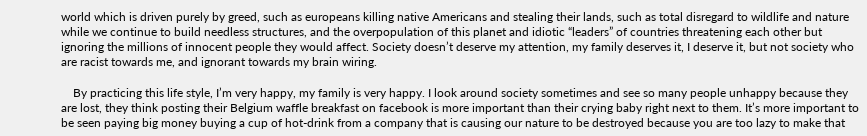world which is driven purely by greed, such as europeans killing native Americans and stealing their lands, such as total disregard to wildlife and nature while we continue to build needless structures, and the overpopulation of this planet and idiotic “leaders” of countries threatening each other but ignoring the millions of innocent people they would affect. Society doesn’t deserve my attention, my family deserves it, I deserve it, but not society who are racist towards me, and ignorant towards my brain wiring.

    By practicing this life style, I’m very happy, my family is very happy. I look around society sometimes and see so many people unhappy because they are lost, they think posting their Belgium waffle breakfast on facebook is more important than their crying baby right next to them. It’s more important to be seen paying big money buying a cup of hot-drink from a company that is causing our nature to be destroyed because you are too lazy to make that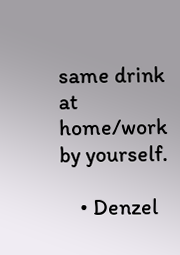same drink at home/work by yourself.

    • Denzel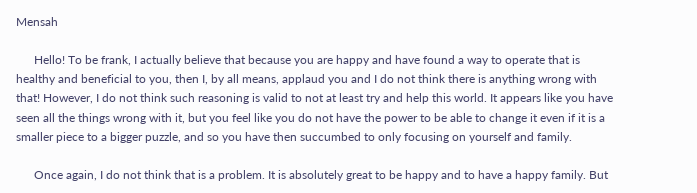Mensah

      Hello! To be frank, I actually believe that because you are happy and have found a way to operate that is healthy and beneficial to you, then I, by all means, applaud you and I do not think there is anything wrong with that! However, I do not think such reasoning is valid to not at least try and help this world. It appears like you have seen all the things wrong with it, but you feel like you do not have the power to be able to change it even if it is a smaller piece to a bigger puzzle, and so you have then succumbed to only focusing on yourself and family.

      Once again, I do not think that is a problem. It is absolutely great to be happy and to have a happy family. But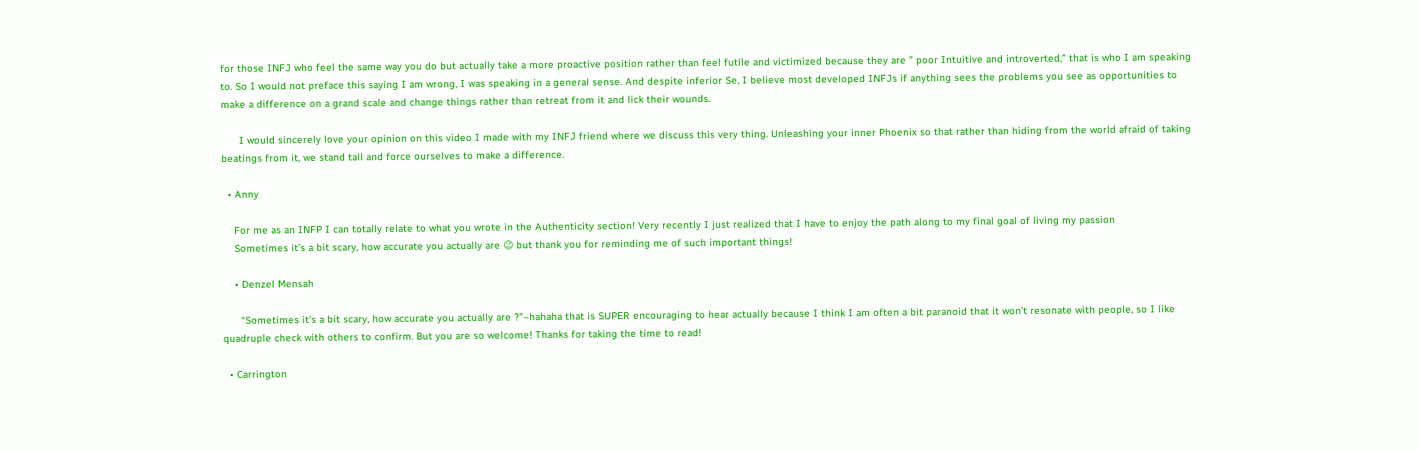for those INFJ who feel the same way you do but actually take a more proactive position rather than feel futile and victimized because they are ” poor Intuitive and introverted,” that is who I am speaking to. So I would not preface this saying I am wrong, I was speaking in a general sense. And despite inferior Se, I believe most developed INFJs if anything sees the problems you see as opportunities to make a difference on a grand scale and change things rather than retreat from it and lick their wounds.

      I would sincerely love your opinion on this video I made with my INFJ friend where we discuss this very thing. Unleashing your inner Phoenix so that rather than hiding from the world afraid of taking beatings from it, we stand tall and force ourselves to make a difference.

  • Anny

    For me as an INFP I can totally relate to what you wrote in the Authenticity section! Very recently I just realized that I have to enjoy the path along to my final goal of living my passion
    Sometimes it’s a bit scary, how accurate you actually are 😉 but thank you for reminding me of such important things!

    • Denzel Mensah

      “Sometimes it’s a bit scary, how accurate you actually are ?”–hahaha that is SUPER encouraging to hear actually because I think I am often a bit paranoid that it won’t resonate with people, so I like quadruple check with others to confirm. But you are so welcome! Thanks for taking the time to read!

  • Carrington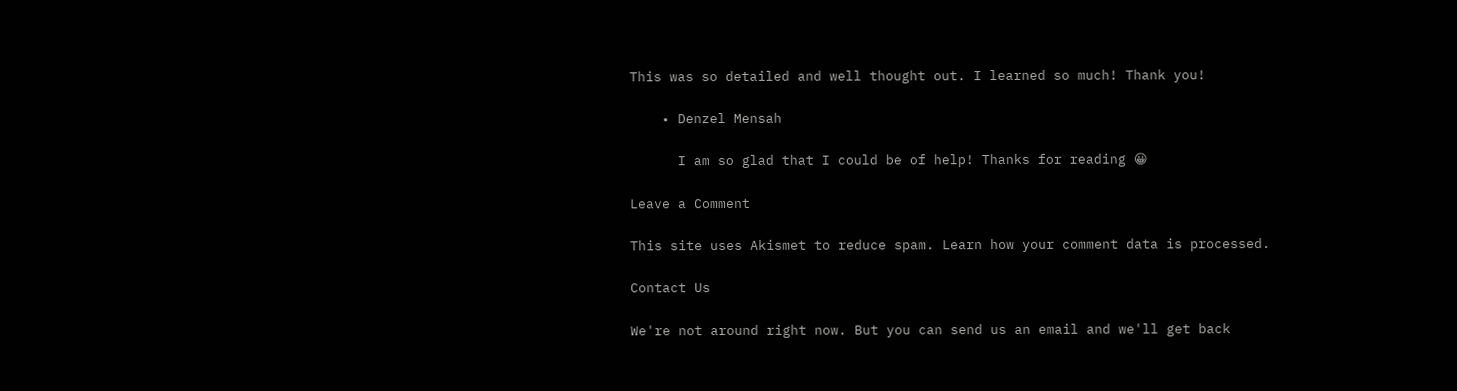This was so detailed and well thought out. I learned so much! Thank you!

    • Denzel Mensah

      I am so glad that I could be of help! Thanks for reading 😀

Leave a Comment

This site uses Akismet to reduce spam. Learn how your comment data is processed.

Contact Us

We're not around right now. But you can send us an email and we'll get back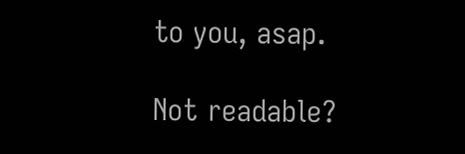to you, asap.

Not readable?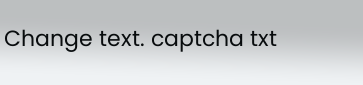Change text. captcha txt